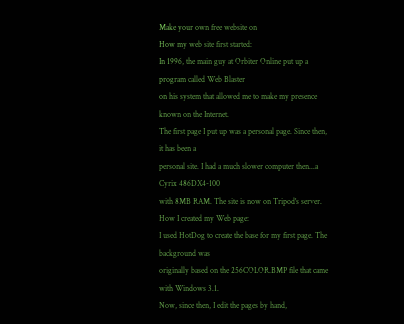Make your own free website on
How my web site first started:
In 1996, the main guy at Orbiter Online put up a program called Web Blaster
on his system that allowed me to make my presence known on the Internet.
The first page I put up was a personal page. Since then, it has been a
personal site. I had a much slower computer then...a Cyrix 486DX4-100
with 8MB RAM. The site is now on Tripod's server.
How I created my Web page:
I used HotDog to create the base for my first page. The background was
originally based on the 256COLOR.BMP file that came with Windows 3.1.
Now, since then, I edit the pages by hand,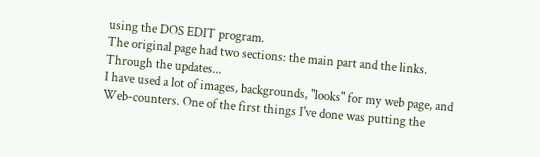using the DOS EDIT program.
The original page had two sections: the main part and the links.
Through the updates...
I have used a lot of images, backgrounds, "looks" for my web page, and
Web-counters. One of the first things I've done was putting the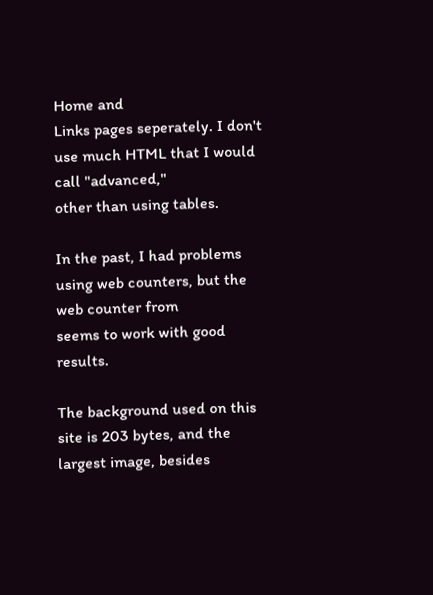Home and
Links pages seperately. I don't use much HTML that I would call "advanced,"
other than using tables.

In the past, I had problems using web counters, but the web counter from
seems to work with good results.

The background used on this site is 203 bytes, and the largest image, besides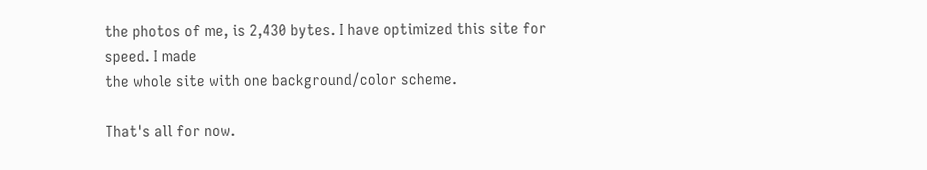the photos of me, is 2,430 bytes. I have optimized this site for speed. I made
the whole site with one background/color scheme.

That's all for now.